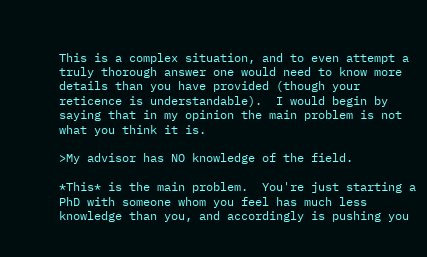This is a complex situation, and to even attempt a truly thorough answer one would need to know more details than you have provided (though your reticence is understandable).  I would begin by saying that in my opinion the main problem is not what you think it is.

>My advisor has NO knowledge of the field.

*This* is the main problem.  You're just starting a PhD with someone whom you feel has much less knowledge than you, and accordingly is pushing you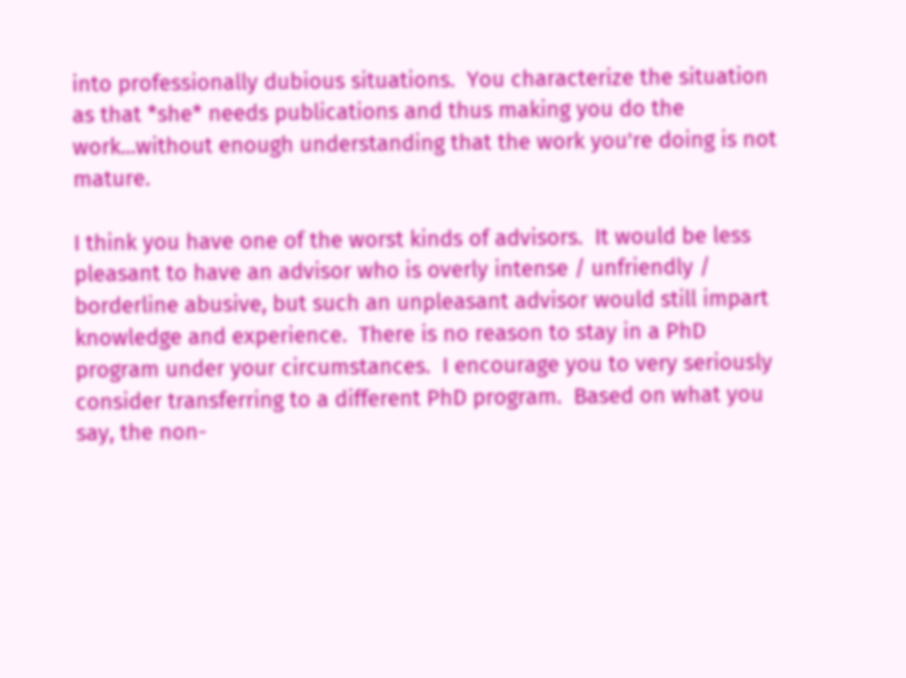into professionally dubious situations.  You characterize the situation as that *she* needs publications and thus making you do the work...without enough understanding that the work you're doing is not mature.

I think you have one of the worst kinds of advisors.  It would be less pleasant to have an advisor who is overly intense / unfriendly / borderline abusive, but such an unpleasant advisor would still impart knowledge and experience.  There is no reason to stay in a PhD program under your circumstances.  I encourage you to very seriously consider transferring to a different PhD program.  Based on what you say, the non-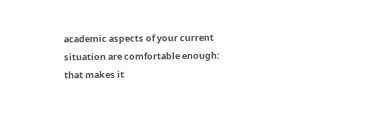academic aspects of your current situation are comfortable enough: that makes it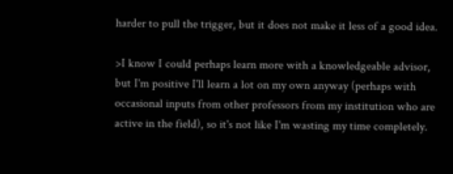harder to pull the trigger, but it does not make it less of a good idea.

>I know I could perhaps learn more with a knowledgeable advisor, but I'm positive I'll learn a lot on my own anyway (perhaps with occasional inputs from other professors from my institution who are active in the field), so it's not like I'm wasting my time completely.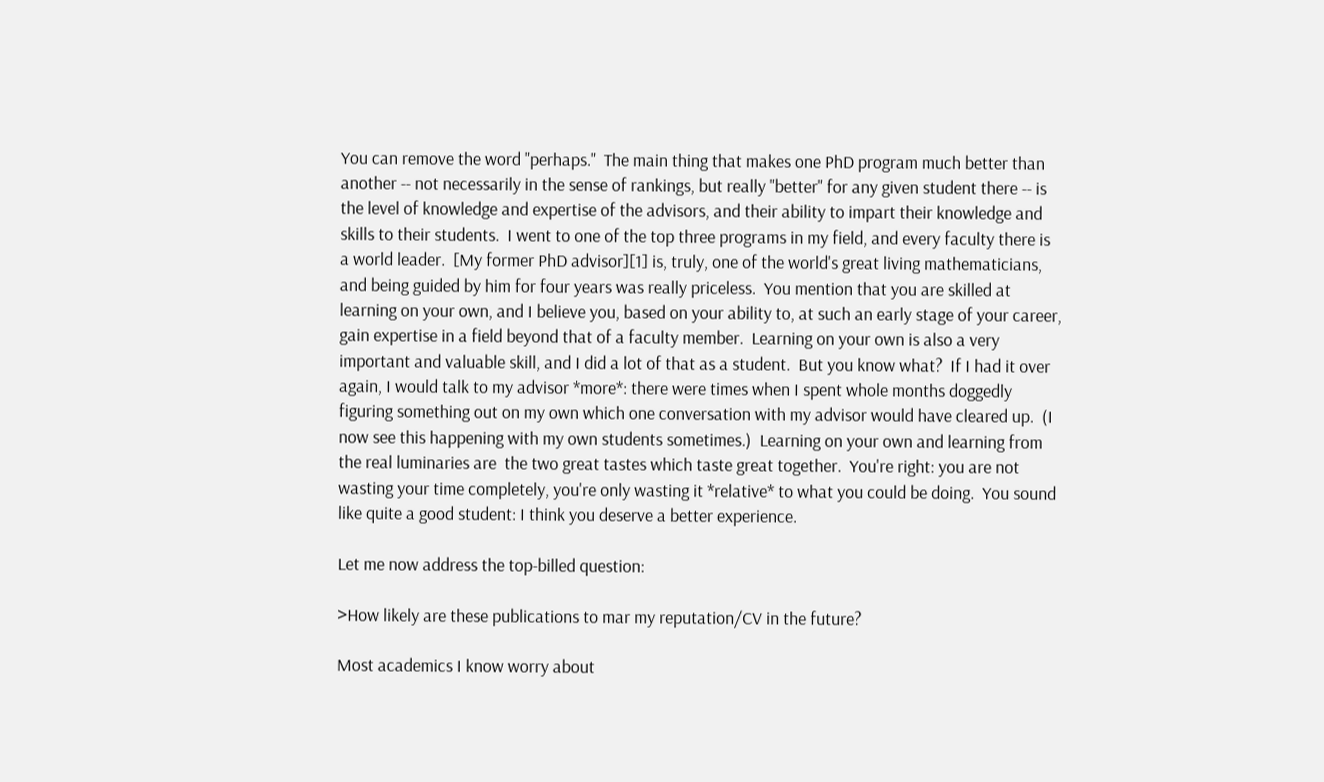You can remove the word "perhaps."  The main thing that makes one PhD program much better than another -- not necessarily in the sense of rankings, but really "better" for any given student there -- is the level of knowledge and expertise of the advisors, and their ability to impart their knowledge and skills to their students.  I went to one of the top three programs in my field, and every faculty there is a world leader.  [My former PhD advisor][1] is, truly, one of the world's great living mathematicians, and being guided by him for four years was really priceless.  You mention that you are skilled at learning on your own, and I believe you, based on your ability to, at such an early stage of your career, gain expertise in a field beyond that of a faculty member.  Learning on your own is also a very important and valuable skill, and I did a lot of that as a student.  But you know what?  If I had it over again, I would talk to my advisor *more*: there were times when I spent whole months doggedly figuring something out on my own which one conversation with my advisor would have cleared up.  (I now see this happening with my own students sometimes.)  Learning on your own and learning from the real luminaries are  the two great tastes which taste great together.  You're right: you are not wasting your time completely, you're only wasting it *relative* to what you could be doing.  You sound like quite a good student: I think you deserve a better experience.

Let me now address the top-billed question:

>How likely are these publications to mar my reputation/CV in the future?

Most academics I know worry about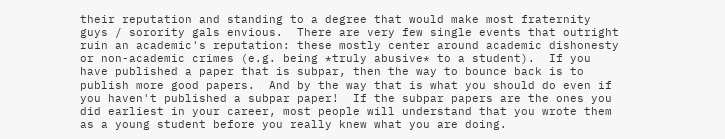their reputation and standing to a degree that would make most fraternity guys / sorority gals envious.  There are very few single events that outright ruin an academic's reputation: these mostly center around academic dishonesty or non-academic crimes (e.g. being *truly abusive* to a student).  If you have published a paper that is subpar, then the way to bounce back is to publish more good papers.  And by the way that is what you should do even if you haven't published a subpar paper!  If the subpar papers are the ones you did earliest in your career, most people will understand that you wrote them as a young student before you really knew what you are doing.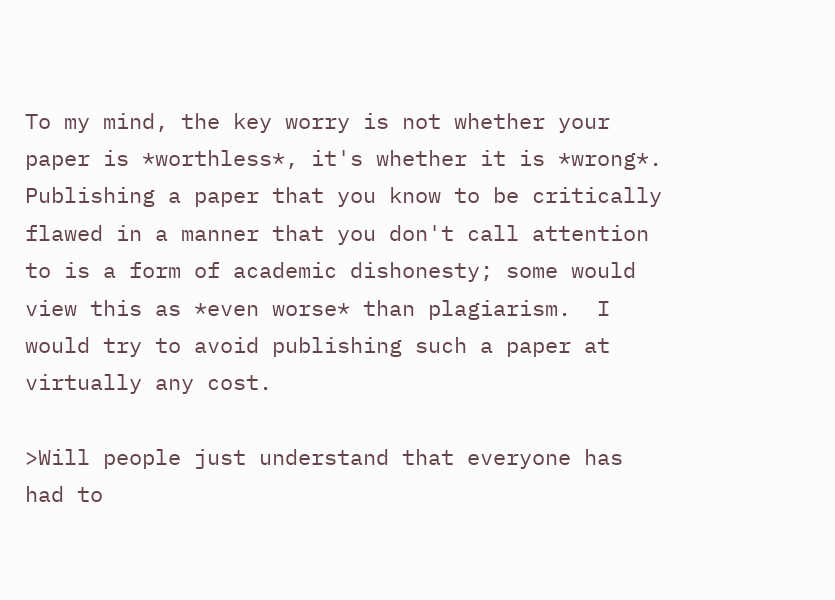To my mind, the key worry is not whether your paper is *worthless*, it's whether it is *wrong*.  Publishing a paper that you know to be critically flawed in a manner that you don't call attention to is a form of academic dishonesty; some would view this as *even worse* than plagiarism.  I would try to avoid publishing such a paper at virtually any cost.

>Will people just understand that everyone has had to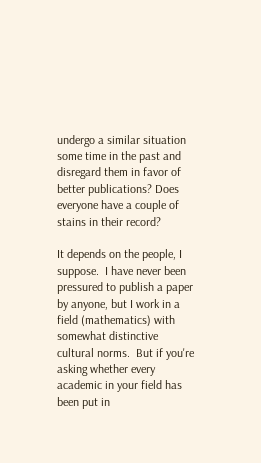undergo a similar situation some time in the past and disregard them in favor of better publications? Does everyone have a couple of stains in their record?

It depends on the people, I suppose.  I have never been pressured to publish a paper by anyone, but I work in a field (mathematics) with somewhat distinctive cultural norms.  But if you're asking whether every academic in your field has been put in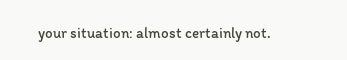your situation: almost certainly not.